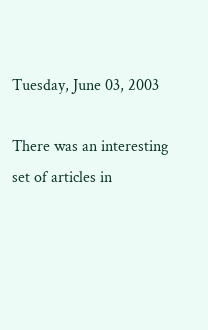Tuesday, June 03, 2003

There was an interesting set of articles in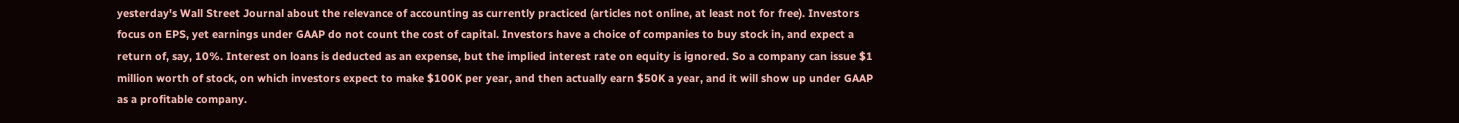yesterday's Wall Street Journal about the relevance of accounting as currently practiced (articles not online, at least not for free). Investors focus on EPS, yet earnings under GAAP do not count the cost of capital. Investors have a choice of companies to buy stock in, and expect a return of, say, 10%. Interest on loans is deducted as an expense, but the implied interest rate on equity is ignored. So a company can issue $1 million worth of stock, on which investors expect to make $100K per year, and then actually earn $50K a year, and it will show up under GAAP as a profitable company.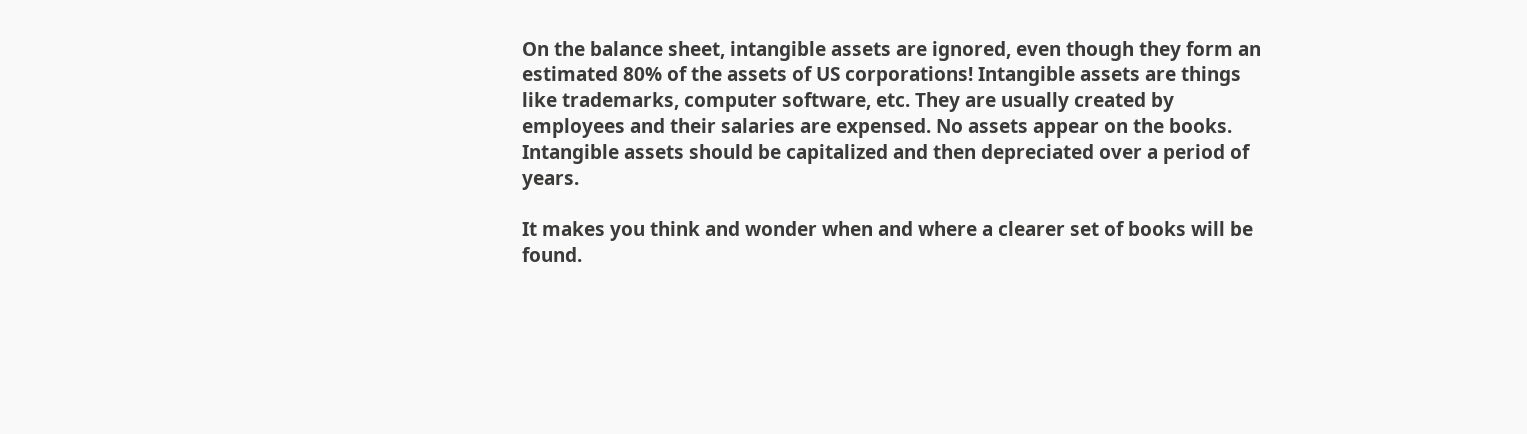On the balance sheet, intangible assets are ignored, even though they form an estimated 80% of the assets of US corporations! Intangible assets are things like trademarks, computer software, etc. They are usually created by employees and their salaries are expensed. No assets appear on the books. Intangible assets should be capitalized and then depreciated over a period of years.

It makes you think and wonder when and where a clearer set of books will be found.